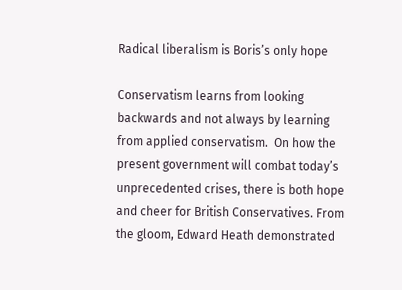Radical liberalism is Boris’s only hope

Conservatism learns from looking backwards and not always by learning from applied conservatism.  On how the present government will combat today’s unprecedented crises, there is both hope and cheer for British Conservatives. From the gloom, Edward Heath demonstrated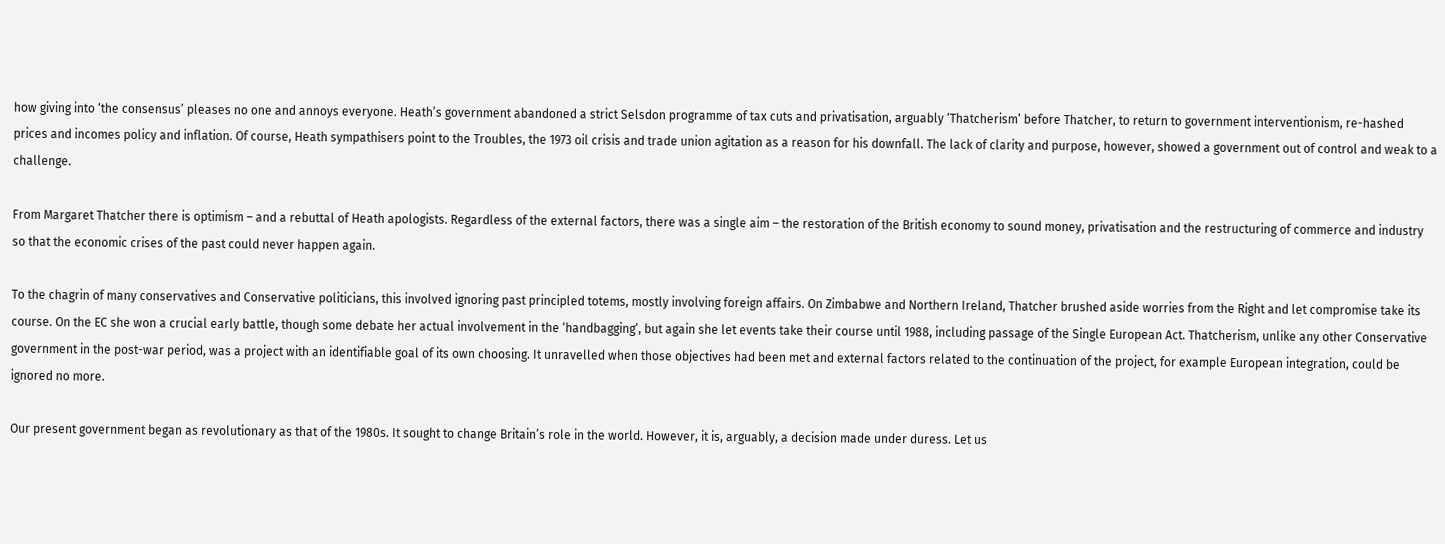how giving into ‘the consensus’ pleases no one and annoys everyone. Heath’s government abandoned a strict Selsdon programme of tax cuts and privatisation, arguably ‘Thatcherism’ before Thatcher, to return to government interventionism, re-hashed prices and incomes policy and inflation. Of course, Heath sympathisers point to the Troubles, the 1973 oil crisis and trade union agitation as a reason for his downfall. The lack of clarity and purpose, however, showed a government out of control and weak to a challenge.

From Margaret Thatcher there is optimism – and a rebuttal of Heath apologists. Regardless of the external factors, there was a single aim – the restoration of the British economy to sound money, privatisation and the restructuring of commerce and industry so that the economic crises of the past could never happen again.

To the chagrin of many conservatives and Conservative politicians, this involved ignoring past principled totems, mostly involving foreign affairs. On Zimbabwe and Northern Ireland, Thatcher brushed aside worries from the Right and let compromise take its course. On the EC she won a crucial early battle, though some debate her actual involvement in the ‘handbagging’, but again she let events take their course until 1988, including passage of the Single European Act. Thatcherism, unlike any other Conservative government in the post-war period, was a project with an identifiable goal of its own choosing. It unravelled when those objectives had been met and external factors related to the continuation of the project, for example European integration, could be ignored no more.

Our present government began as revolutionary as that of the 1980s. It sought to change Britain’s role in the world. However, it is, arguably, a decision made under duress. Let us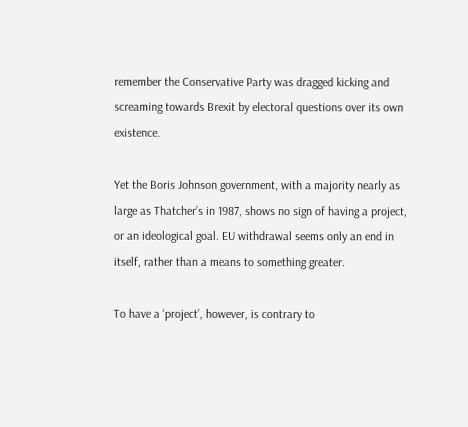remember the Conservative Party was dragged kicking and screaming towards Brexit by electoral questions over its own existence.

Yet the Boris Johnson government, with a majority nearly as large as Thatcher’s in 1987, shows no sign of having a project, or an ideological goal. EU withdrawal seems only an end in itself, rather than a means to something greater.

To have a ‘project’, however, is contrary to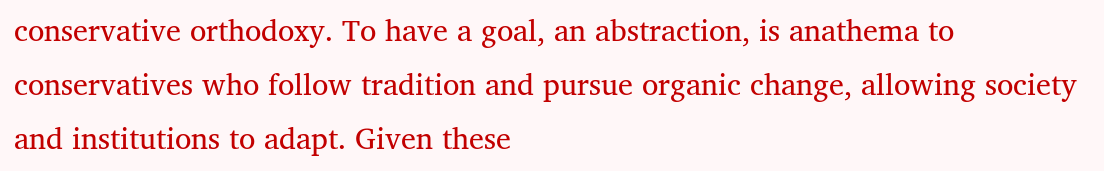conservative orthodoxy. To have a goal, an abstraction, is anathema to conservatives who follow tradition and pursue organic change, allowing society and institutions to adapt. Given these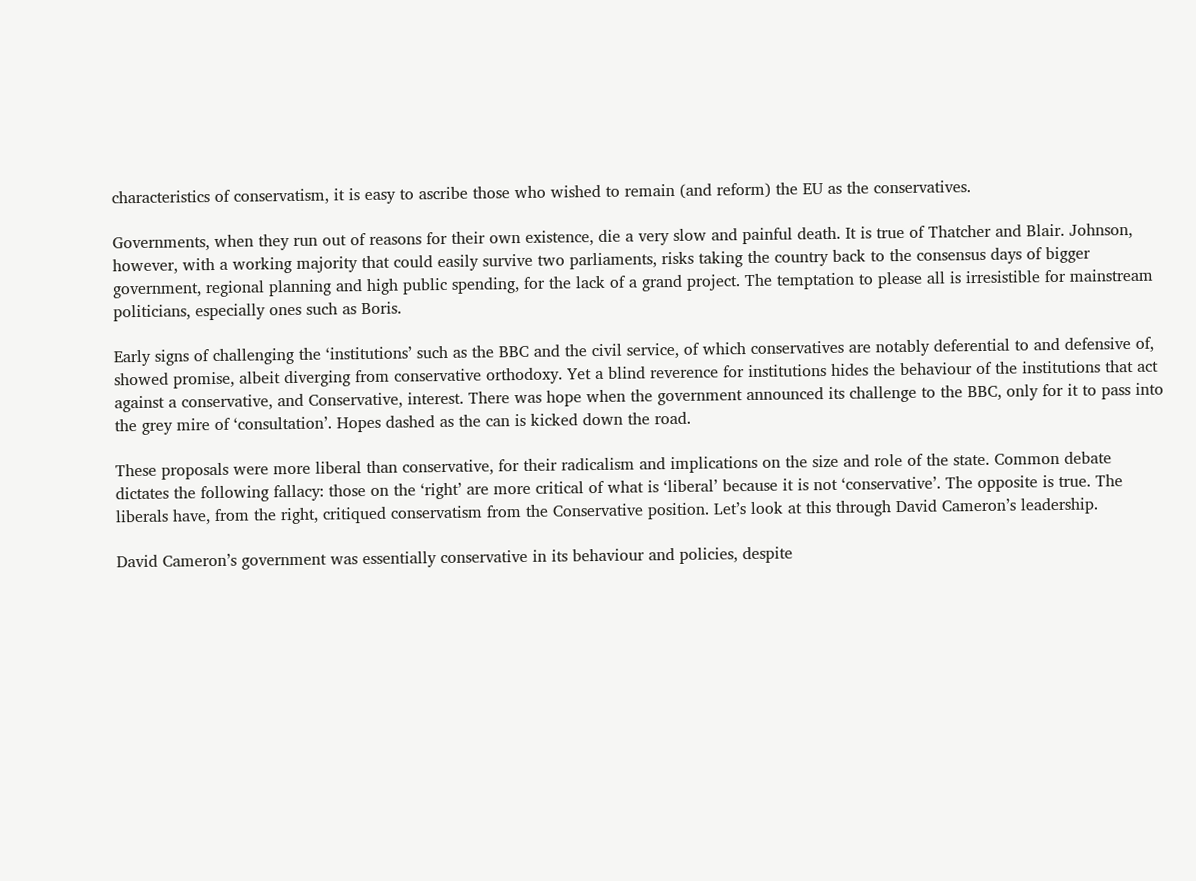characteristics of conservatism, it is easy to ascribe those who wished to remain (and reform) the EU as the conservatives.

Governments, when they run out of reasons for their own existence, die a very slow and painful death. It is true of Thatcher and Blair. Johnson, however, with a working majority that could easily survive two parliaments, risks taking the country back to the consensus days of bigger government, regional planning and high public spending, for the lack of a grand project. The temptation to please all is irresistible for mainstream politicians, especially ones such as Boris.

Early signs of challenging the ‘institutions’ such as the BBC and the civil service, of which conservatives are notably deferential to and defensive of, showed promise, albeit diverging from conservative orthodoxy. Yet a blind reverence for institutions hides the behaviour of the institutions that act against a conservative, and Conservative, interest. There was hope when the government announced its challenge to the BBC, only for it to pass into the grey mire of ‘consultation’. Hopes dashed as the can is kicked down the road.

These proposals were more liberal than conservative, for their radicalism and implications on the size and role of the state. Common debate dictates the following fallacy: those on the ‘right’ are more critical of what is ‘liberal’ because it is not ‘conservative’. The opposite is true. The liberals have, from the right, critiqued conservatism from the Conservative position. Let’s look at this through David Cameron’s leadership.

David Cameron’s government was essentially conservative in its behaviour and policies, despite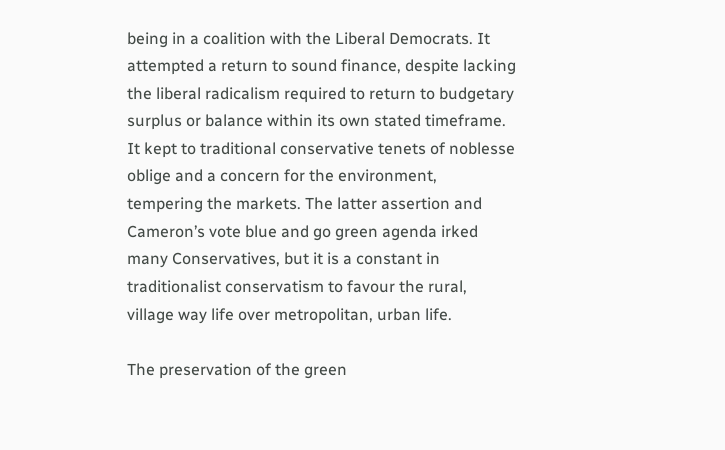being in a coalition with the Liberal Democrats. It attempted a return to sound finance, despite lacking the liberal radicalism required to return to budgetary surplus or balance within its own stated timeframe. It kept to traditional conservative tenets of noblesse oblige and a concern for the environment, tempering the markets. The latter assertion and Cameron’s vote blue and go green agenda irked many Conservatives, but it is a constant in traditionalist conservatism to favour the rural, village way life over metropolitan, urban life.

The preservation of the green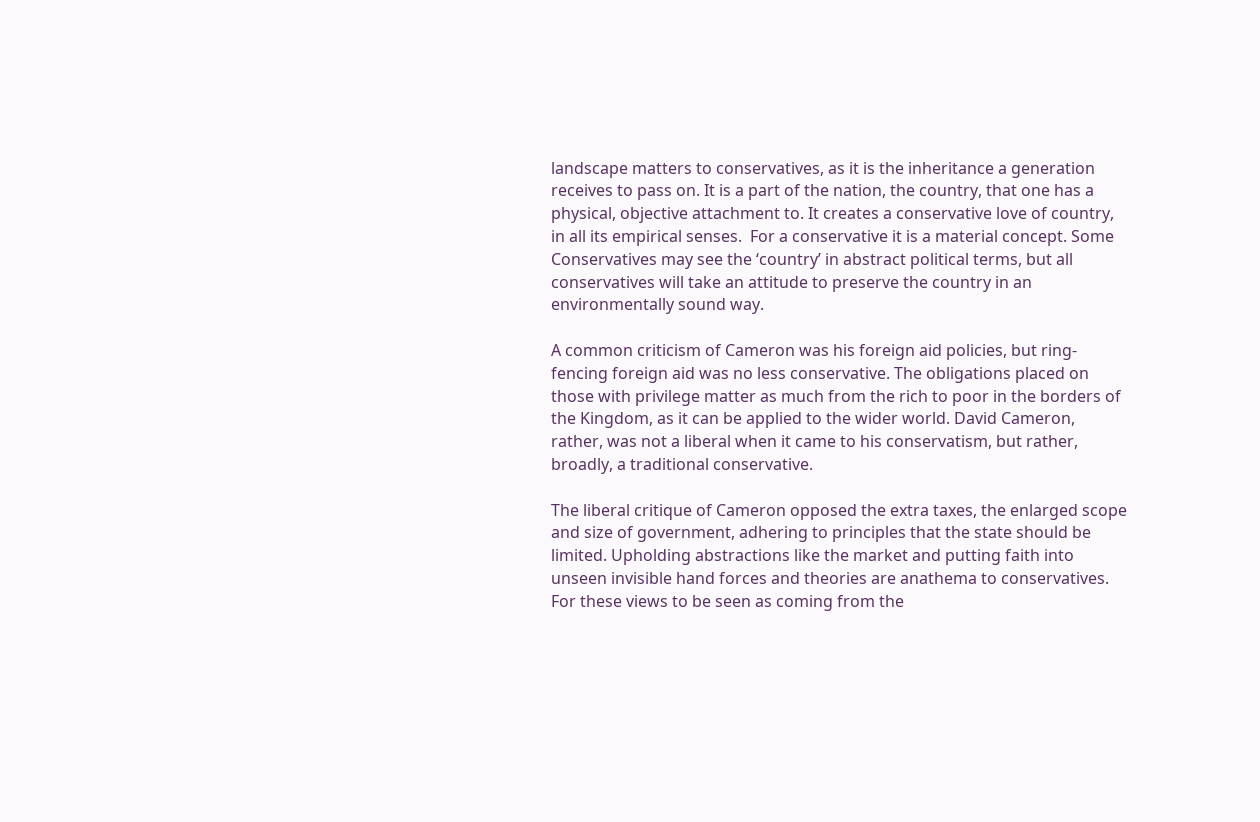landscape matters to conservatives, as it is the inheritance a generation receives to pass on. It is a part of the nation, the country, that one has a physical, objective attachment to. It creates a conservative love of country, in all its empirical senses.  For a conservative it is a material concept. Some Conservatives may see the ‘country’ in abstract political terms, but all conservatives will take an attitude to preserve the country in an environmentally sound way.

A common criticism of Cameron was his foreign aid policies, but ring-fencing foreign aid was no less conservative. The obligations placed on those with privilege matter as much from the rich to poor in the borders of the Kingdom, as it can be applied to the wider world. David Cameron, rather, was not a liberal when it came to his conservatism, but rather, broadly, a traditional conservative.

The liberal critique of Cameron opposed the extra taxes, the enlarged scope and size of government, adhering to principles that the state should be limited. Upholding abstractions like the market and putting faith into unseen invisible hand forces and theories are anathema to conservatives. For these views to be seen as coming from the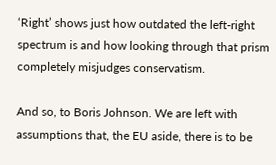‘Right’ shows just how outdated the left-right spectrum is and how looking through that prism completely misjudges conservatism.

And so, to Boris Johnson. We are left with assumptions that, the EU aside, there is to be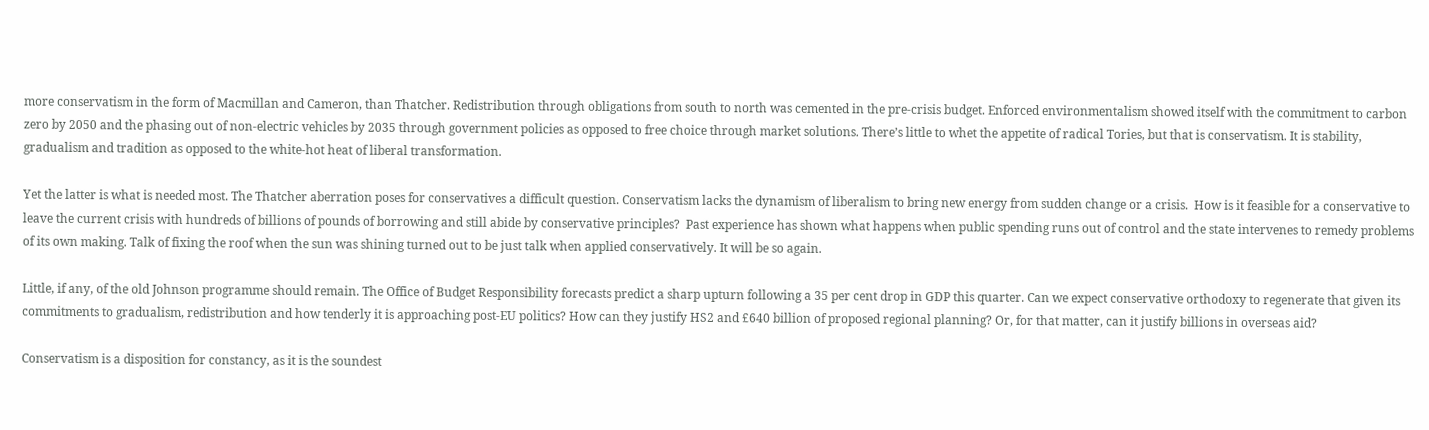more conservatism in the form of Macmillan and Cameron, than Thatcher. Redistribution through obligations from south to north was cemented in the pre-crisis budget. Enforced environmentalism showed itself with the commitment to carbon zero by 2050 and the phasing out of non-electric vehicles by 2035 through government policies as opposed to free choice through market solutions. There’s little to whet the appetite of radical Tories, but that is conservatism. It is stability, gradualism and tradition as opposed to the white-hot heat of liberal transformation.

Yet the latter is what is needed most. The Thatcher aberration poses for conservatives a difficult question. Conservatism lacks the dynamism of liberalism to bring new energy from sudden change or a crisis.  How is it feasible for a conservative to leave the current crisis with hundreds of billions of pounds of borrowing and still abide by conservative principles?  Past experience has shown what happens when public spending runs out of control and the state intervenes to remedy problems of its own making. Talk of fixing the roof when the sun was shining turned out to be just talk when applied conservatively. It will be so again.

Little, if any, of the old Johnson programme should remain. The Office of Budget Responsibility forecasts predict a sharp upturn following a 35 per cent drop in GDP this quarter. Can we expect conservative orthodoxy to regenerate that given its commitments to gradualism, redistribution and how tenderly it is approaching post-EU politics? How can they justify HS2 and £640 billion of proposed regional planning? Or, for that matter, can it justify billions in overseas aid?

Conservatism is a disposition for constancy, as it is the soundest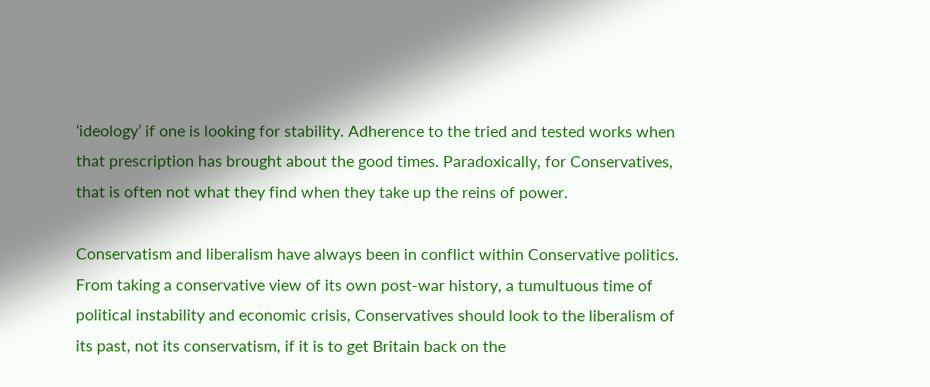‘ideology’ if one is looking for stability. Adherence to the tried and tested works when that prescription has brought about the good times. Paradoxically, for Conservatives, that is often not what they find when they take up the reins of power.

Conservatism and liberalism have always been in conflict within Conservative politics. From taking a conservative view of its own post-war history, a tumultuous time of political instability and economic crisis, Conservatives should look to the liberalism of its past, not its conservatism, if it is to get Britain back on the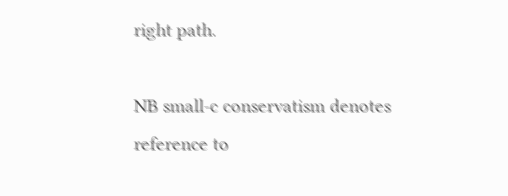right path.

NB small-c conservatism denotes reference to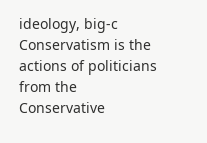ideology, big-c Conservatism is the actions of politicians from the Conservative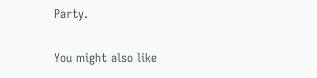Party.

You might also like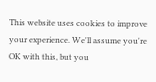This website uses cookies to improve your experience. We'll assume you're OK with this, but you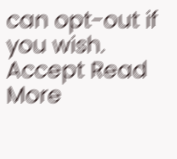can opt-out if you wish. Accept Read More